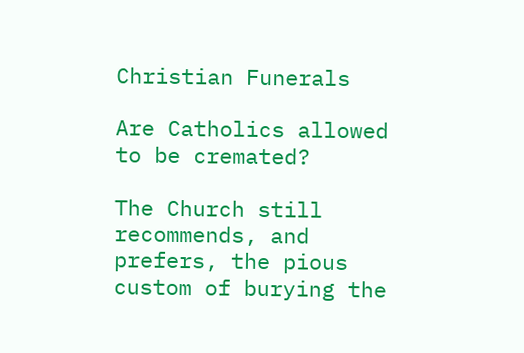Christian Funerals

Are Catholics allowed to be cremated?

The Church still recommends, and prefers, the pious custom of burying the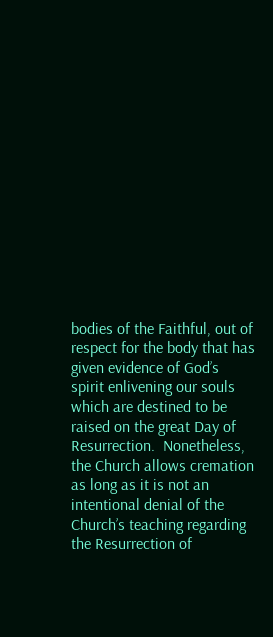bodies of the Faithful, out of respect for the body that has given evidence of God’s spirit enlivening our souls which are destined to be raised on the great Day of Resurrection.  Nonetheless, the Church allows cremation as long as it is not an intentional denial of the Church’s teaching regarding the Resurrection of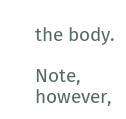the body.

Note, however,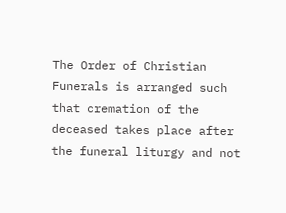The Order of Christian Funerals is arranged such that cremation of the deceased takes place after the funeral liturgy and not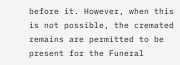before it. However, when this is not possible, the cremated remains are permitted to be present for the Funeral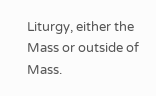Liturgy, either the Mass or outside of Mass.